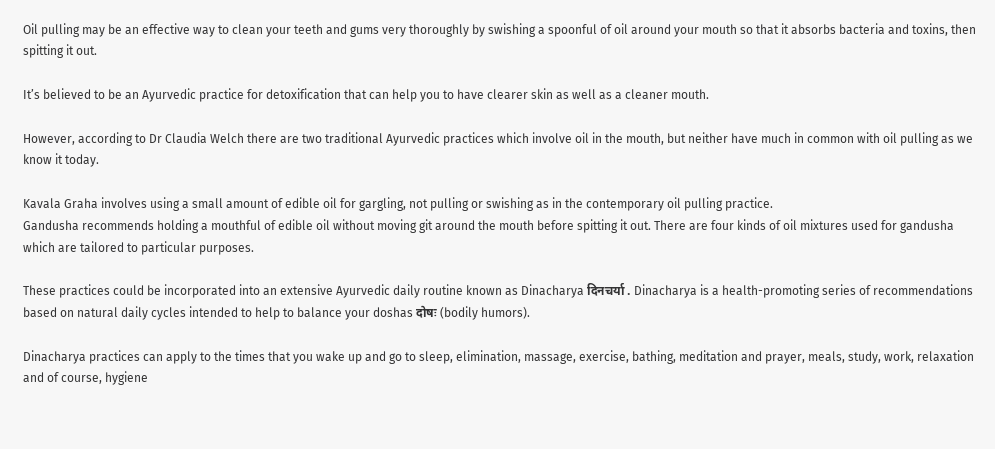Oil pulling may be an effective way to clean your teeth and gums very thoroughly by swishing a spoonful of oil around your mouth so that it absorbs bacteria and toxins, then spitting it out.

It’s believed to be an Ayurvedic practice for detoxification that can help you to have clearer skin as well as a cleaner mouth.

However, according to Dr Claudia Welch there are two traditional Ayurvedic practices which involve oil in the mouth, but neither have much in common with oil pulling as we know it today.

Kavala Graha involves using a small amount of edible oil for gargling, not pulling or swishing as in the contemporary oil pulling practice.
Gandusha recommends holding a mouthful of edible oil without moving git around the mouth before spitting it out. There are four kinds of oil mixtures used for gandusha which are tailored to particular purposes.

These practices could be incorporated into an extensive Ayurvedic daily routine known as Dinacharya दिनचर्या . Dinacharya is a health-promoting series of recommendations based on natural daily cycles intended to help to balance your doshas दोषः (bodily humors).

Dinacharya practices can apply to the times that you wake up and go to sleep, elimination, massage, exercise, bathing, meditation and prayer, meals, study, work, relaxation and of course, hygiene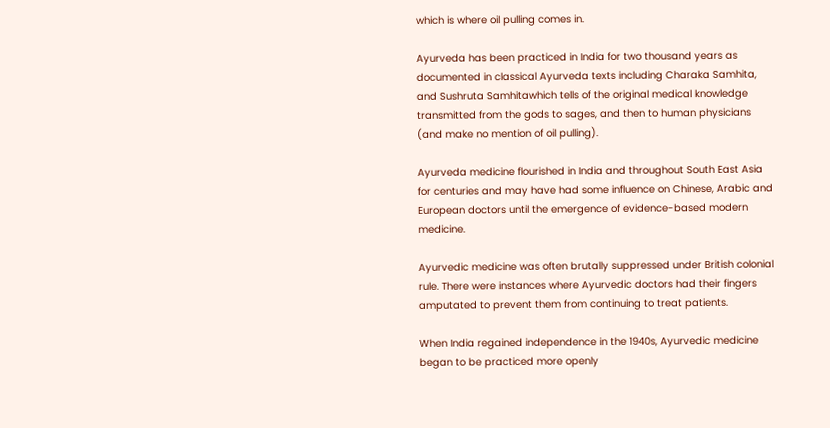which is where oil pulling comes in.

Ayurveda has been practiced in India for two thousand years as documented in classical Ayurveda texts including Charaka Samhita, and Sushruta Samhitawhich tells of the original medical knowledge transmitted from the gods to sages, and then to human physicians (and make no mention of oil pulling).

Ayurveda medicine flourished in India and throughout South East Asia for centuries and may have had some influence on Chinese, Arabic and European doctors until the emergence of evidence-based modern medicine.

Ayurvedic medicine was often brutally suppressed under British colonial rule. There were instances where Ayurvedic doctors had their fingers amputated to prevent them from continuing to treat patients.

When India regained independence in the 1940s, Ayurvedic medicine began to be practiced more openly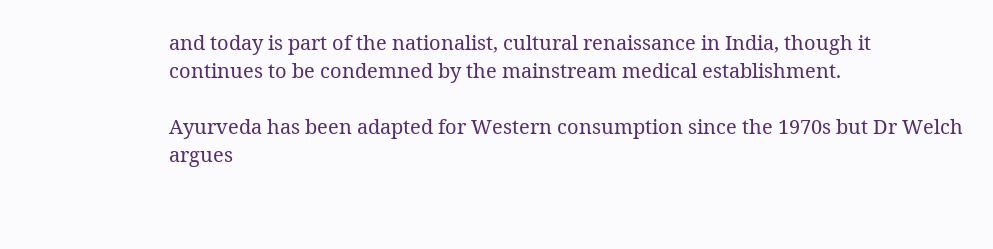and today is part of the nationalist, cultural renaissance in India, though it continues to be condemned by the mainstream medical establishment.

Ayurveda has been adapted for Western consumption since the 1970s but Dr Welch argues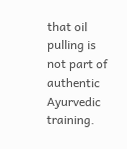that oil pulling is not part of authentic Ayurvedic training.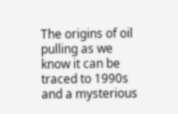The origins of oil pulling as we know it can be traced to 1990s and a mysterious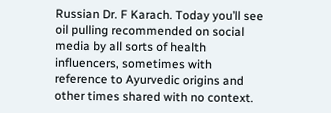Russian Dr. F Karach. Today you’ll see oil pulling recommended on social media by all sorts of health influencers, sometimes with reference to Ayurvedic origins and other times shared with no context.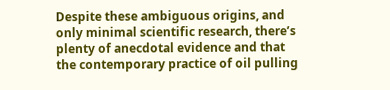Despite these ambiguous origins, and only minimal scientific research, there’s plenty of anecdotal evidence and that the contemporary practice of oil pulling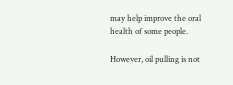may help improve the oral health of some people.

However, oil pulling is not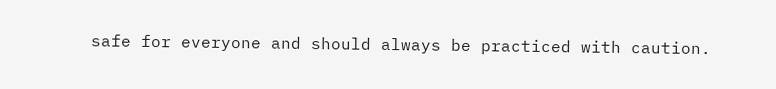safe for everyone and should always be practiced with caution.